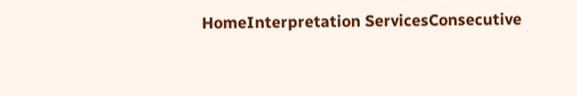HomeInterpretation ServicesConsecutive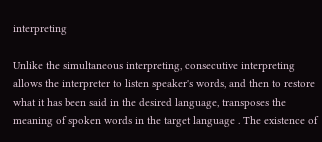interpreting

Unlike the simultaneous interpreting, consecutive interpreting allows the interpreter to listen speaker's words, and then to restore what it has been said in the desired language, transposes the meaning of spoken words in the target language . The existence of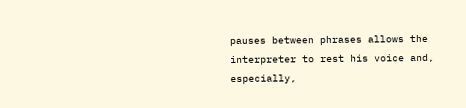pauses between phrases allows the interpreter to rest his voice and, especially,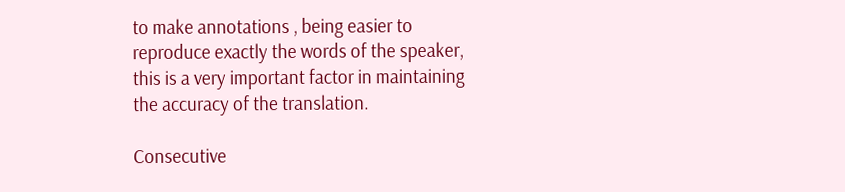to make annotations , being easier to reproduce exactly the words of the speaker, this is a very important factor in maintaining the accuracy of the translation.

Consecutive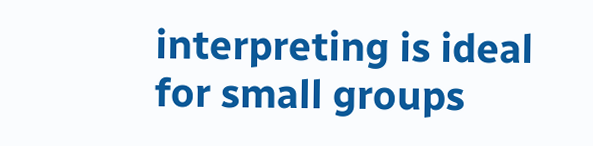interpreting is ideal for small groups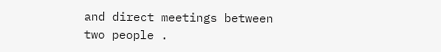and direct meetings between two people .